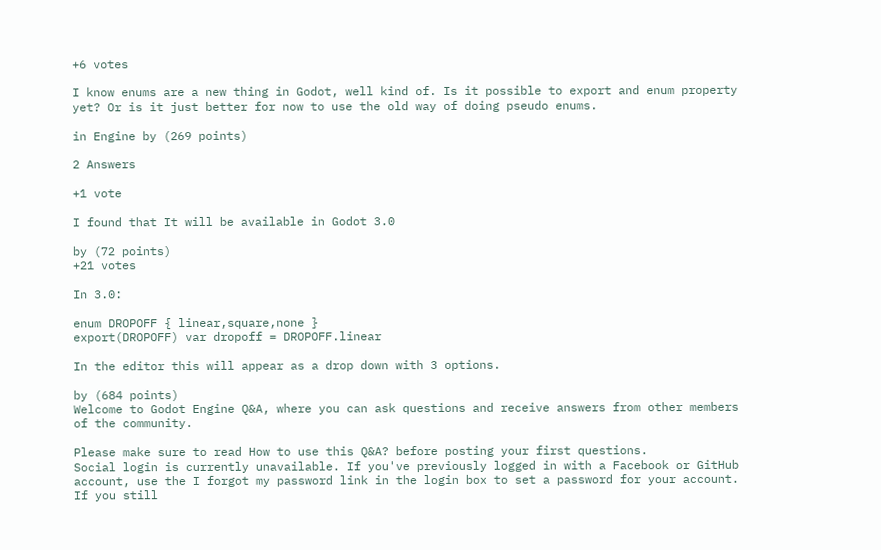+6 votes

I know enums are a new thing in Godot, well kind of. Is it possible to export and enum property yet? Or is it just better for now to use the old way of doing pseudo enums.

in Engine by (269 points)

2 Answers

+1 vote

I found that It will be available in Godot 3.0

by (72 points)
+21 votes

In 3.0:

enum DROPOFF { linear,square,none }
export(DROPOFF) var dropoff = DROPOFF.linear

In the editor this will appear as a drop down with 3 options.

by (684 points)
Welcome to Godot Engine Q&A, where you can ask questions and receive answers from other members of the community.

Please make sure to read How to use this Q&A? before posting your first questions.
Social login is currently unavailable. If you've previously logged in with a Facebook or GitHub account, use the I forgot my password link in the login box to set a password for your account. If you still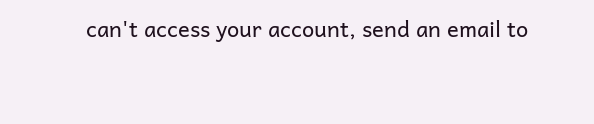can't access your account, send an email to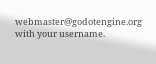webmaster@godotengine.org with your username.